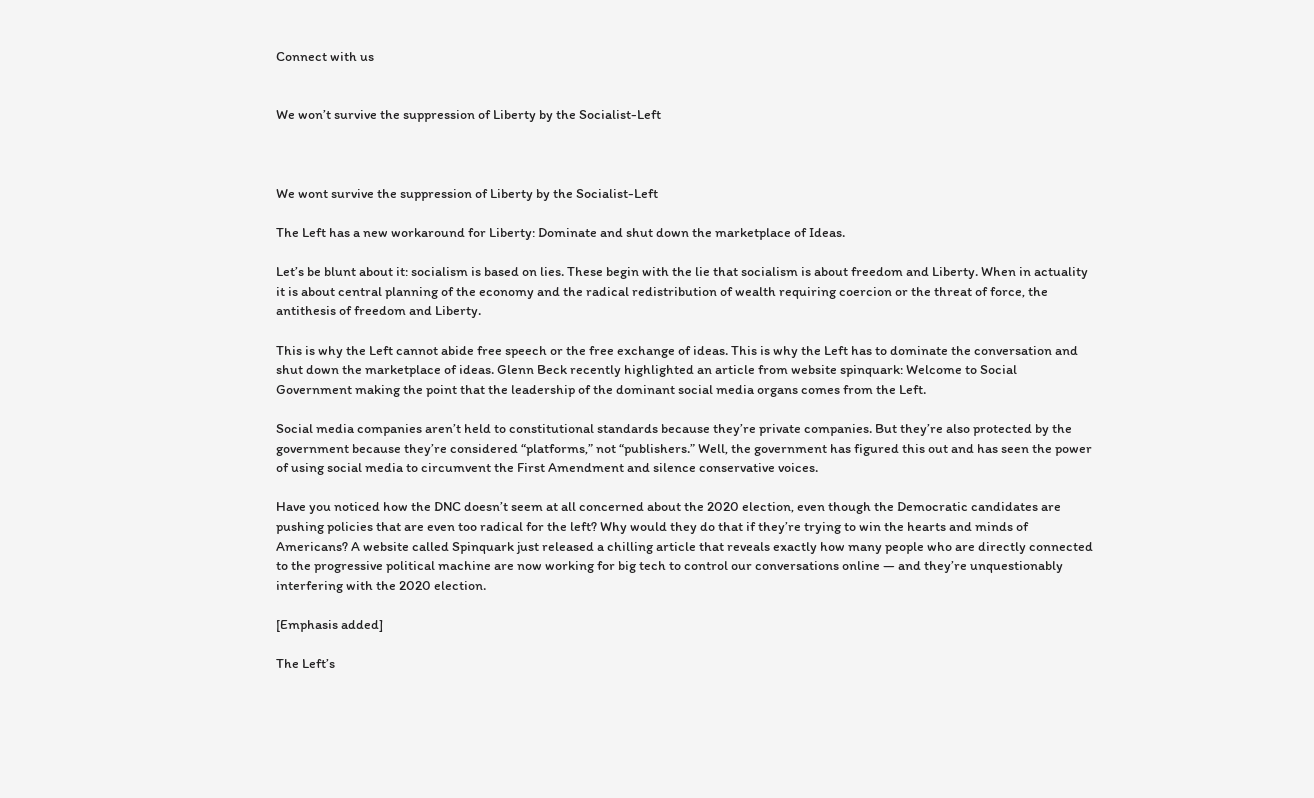Connect with us


We won’t survive the suppression of Liberty by the Socialist-Left



We wont survive the suppression of Liberty by the Socialist-Left

The Left has a new workaround for Liberty: Dominate and shut down the marketplace of Ideas.

Let’s be blunt about it: socialism is based on lies. These begin with the lie that socialism is about freedom and Liberty. When in actuality it is about central planning of the economy and the radical redistribution of wealth requiring coercion or the threat of force, the antithesis of freedom and Liberty.

This is why the Left cannot abide free speech or the free exchange of ideas. This is why the Left has to dominate the conversation and shut down the marketplace of ideas. Glenn Beck recently highlighted an article from website spinquark: Welcome to Social Government making the point that the leadership of the dominant social media organs comes from the Left.

Social media companies aren’t held to constitutional standards because they’re private companies. But they’re also protected by the government because they’re considered “platforms,” not “publishers.” Well, the government has figured this out and has seen the power of using social media to circumvent the First Amendment and silence conservative voices.

Have you noticed how the DNC doesn’t seem at all concerned about the 2020 election, even though the Democratic candidates are pushing policies that are even too radical for the left? Why would they do that if they’re trying to win the hearts and minds of Americans? A website called Spinquark just released a chilling article that reveals exactly how many people who are directly connected to the progressive political machine are now working for big tech to control our conversations online — and they’re unquestionably interfering with the 2020 election.

[Emphasis added]

The Left’s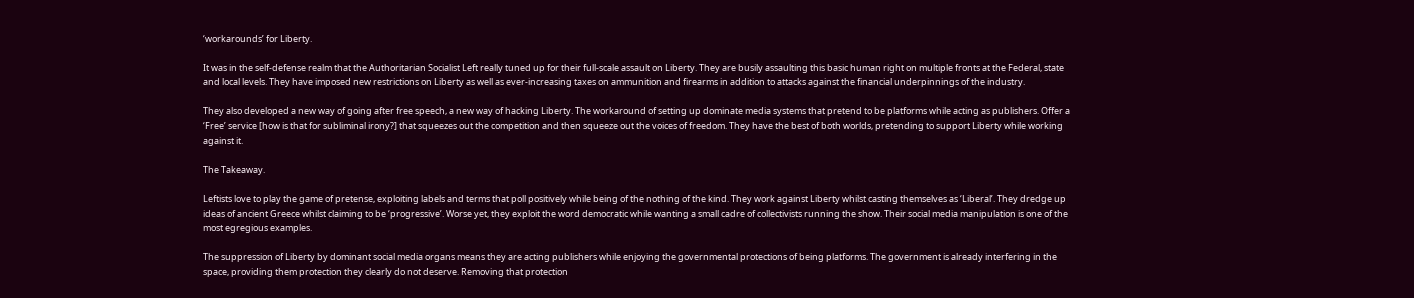‘workarounds’ for Liberty.

It was in the self-defense realm that the Authoritarian Socialist Left really tuned up for their full-scale assault on Liberty. They are busily assaulting this basic human right on multiple fronts at the Federal, state and local levels. They have imposed new restrictions on Liberty as well as ever-increasing taxes on ammunition and firearms in addition to attacks against the financial underpinnings of the industry.

They also developed a new way of going after free speech, a new way of hacking Liberty. The workaround of setting up dominate media systems that pretend to be platforms while acting as publishers. Offer a ‘Free’ service [how is that for subliminal irony?] that squeezes out the competition and then squeeze out the voices of freedom. They have the best of both worlds, pretending to support Liberty while working against it.

The Takeaway.

Leftists love to play the game of pretense, exploiting labels and terms that poll positively while being of the nothing of the kind. They work against Liberty whilst casting themselves as ‘Liberal’. They dredge up ideas of ancient Greece whilst claiming to be ‘progressive’. Worse yet, they exploit the word democratic while wanting a small cadre of collectivists running the show. Their social media manipulation is one of the most egregious examples.

The suppression of Liberty by dominant social media organs means they are acting publishers while enjoying the governmental protections of being platforms. The government is already interfering in the space, providing them protection they clearly do not deserve. Removing that protection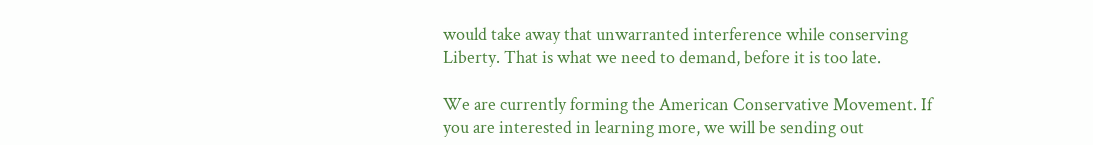would take away that unwarranted interference while conserving Liberty. That is what we need to demand, before it is too late.

We are currently forming the American Conservative Movement. If you are interested in learning more, we will be sending out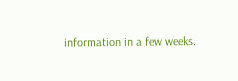information in a few weeks.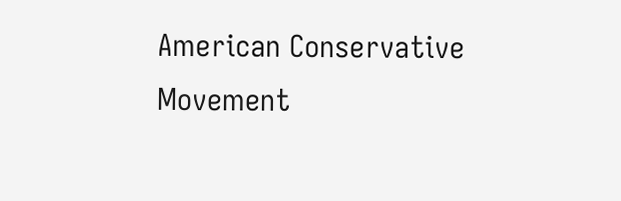American Conservative Movement